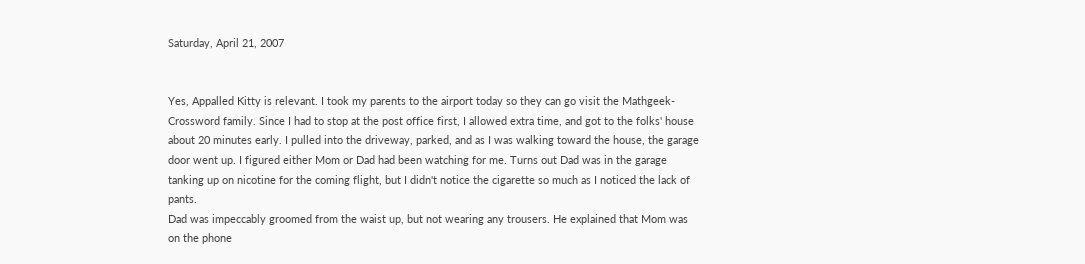Saturday, April 21, 2007


Yes, Appalled Kitty is relevant. I took my parents to the airport today so they can go visit the Mathgeek-Crossword family. Since I had to stop at the post office first, I allowed extra time, and got to the folks' house about 20 minutes early. I pulled into the driveway, parked, and as I was walking toward the house, the garage door went up. I figured either Mom or Dad had been watching for me. Turns out Dad was in the garage tanking up on nicotine for the coming flight, but I didn't notice the cigarette so much as I noticed the lack of pants.
Dad was impeccably groomed from the waist up, but not wearing any trousers. He explained that Mom was on the phone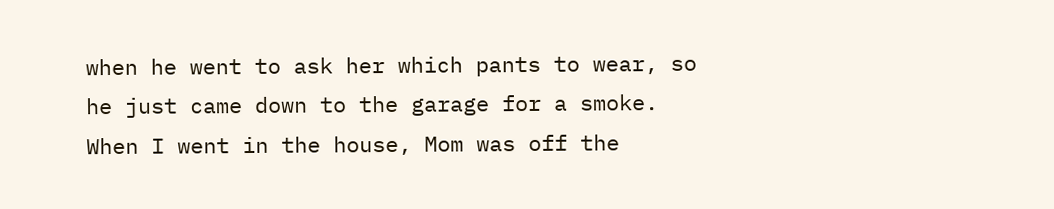when he went to ask her which pants to wear, so he just came down to the garage for a smoke.
When I went in the house, Mom was off the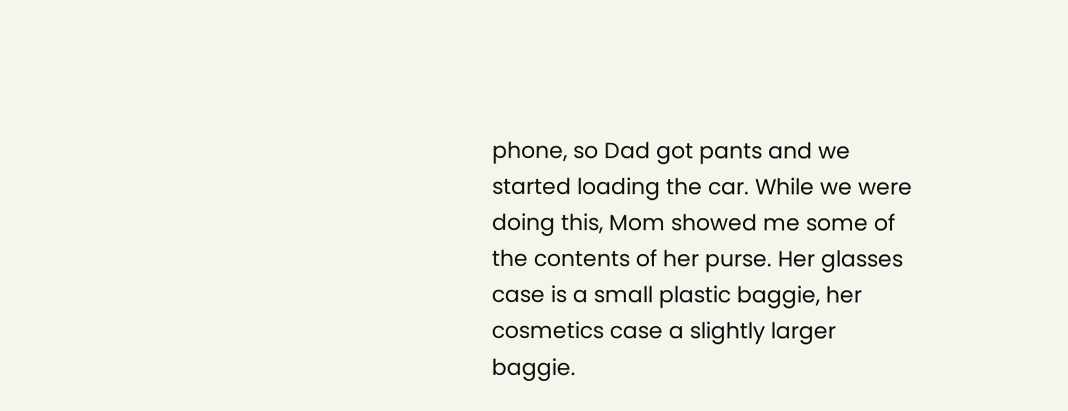phone, so Dad got pants and we started loading the car. While we were doing this, Mom showed me some of the contents of her purse. Her glasses case is a small plastic baggie, her cosmetics case a slightly larger baggie.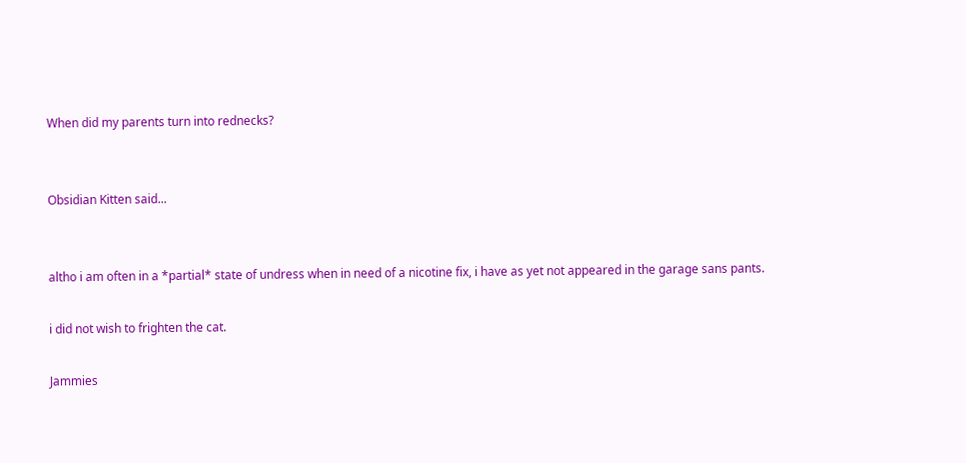When did my parents turn into rednecks?


Obsidian Kitten said...


altho i am often in a *partial* state of undress when in need of a nicotine fix, i have as yet not appeared in the garage sans pants.

i did not wish to frighten the cat.

Jammies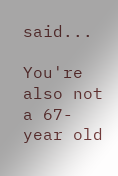said...

You're also not a 67-year old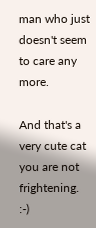man who just doesn't seem to care any more.

And that's a very cute cat you are not frightening. :-)